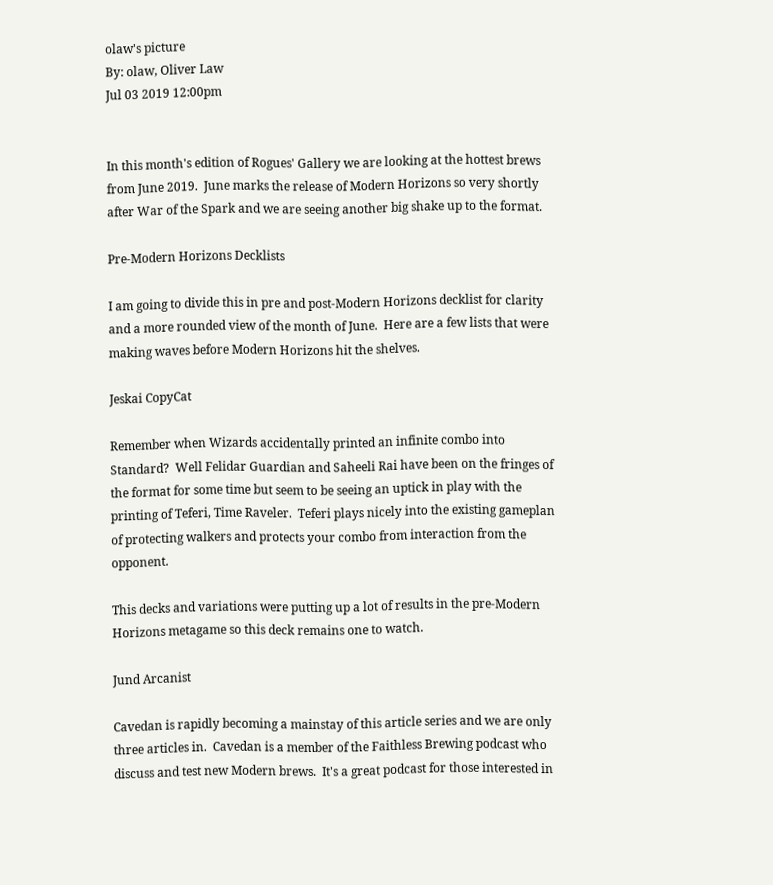olaw's picture
By: olaw, Oliver Law
Jul 03 2019 12:00pm


In this month's edition of Rogues' Gallery we are looking at the hottest brews from June 2019.  June marks the release of Modern Horizons so very shortly after War of the Spark and we are seeing another big shake up to the format.

Pre-Modern Horizons Decklists

I am going to divide this in pre and post-Modern Horizons decklist for clarity and a more rounded view of the month of June.  Here are a few lists that were making waves before Modern Horizons hit the shelves.

Jeskai CopyCat

Remember when Wizards accidentally printed an infinite combo into Standard?  Well Felidar Guardian and Saheeli Rai have been on the fringes of the format for some time but seem to be seeing an uptick in play with the printing of Teferi, Time Raveler.  Teferi plays nicely into the existing gameplan of protecting walkers and protects your combo from interaction from the opponent.

This decks and variations were putting up a lot of results in the pre-Modern Horizons metagame so this deck remains one to watch.

Jund Arcanist

Cavedan is rapidly becoming a mainstay of this article series and we are only three articles in.  Cavedan is a member of the Faithless Brewing podcast who discuss and test new Modern brews.  It's a great podcast for those interested in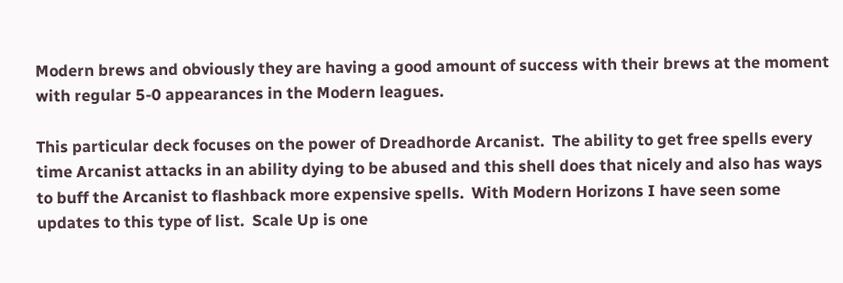Modern brews and obviously they are having a good amount of success with their brews at the moment with regular 5-0 appearances in the Modern leagues.

This particular deck focuses on the power of Dreadhorde Arcanist.  The ability to get free spells every time Arcanist attacks in an ability dying to be abused and this shell does that nicely and also has ways to buff the Arcanist to flashback more expensive spells.  With Modern Horizons I have seen some updates to this type of list.  Scale Up is one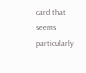card that seems particularly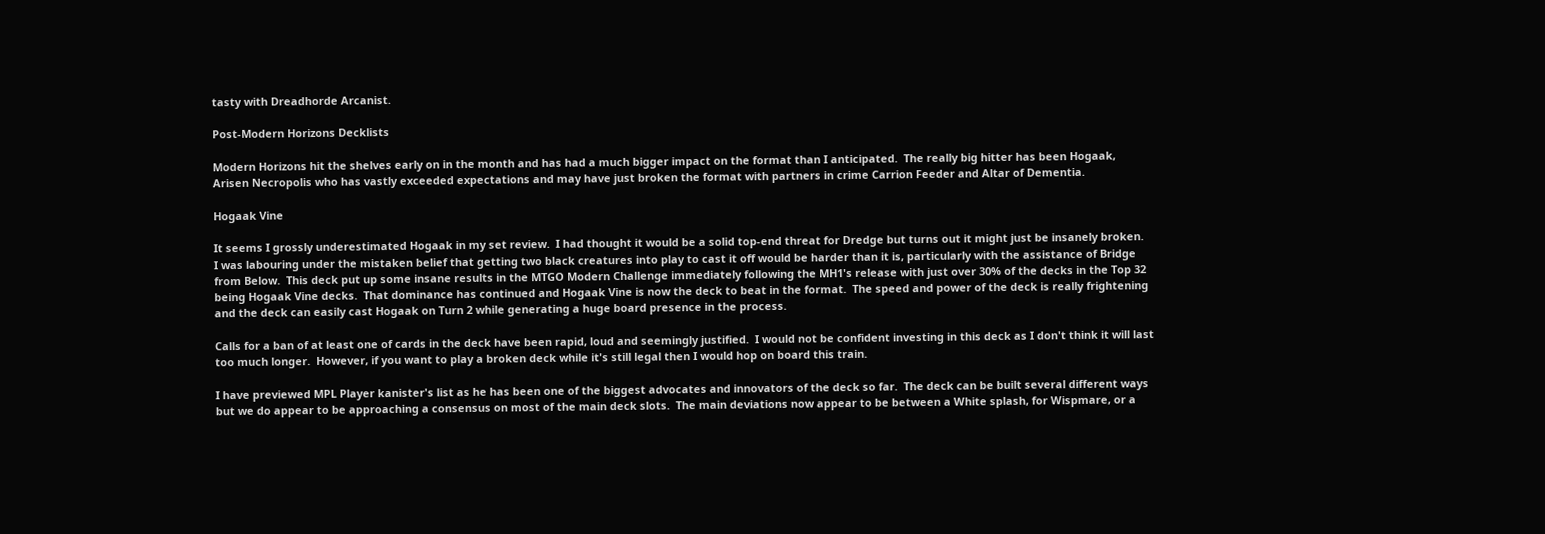tasty with Dreadhorde Arcanist.

Post-Modern Horizons Decklists

Modern Horizons hit the shelves early on in the month and has had a much bigger impact on the format than I anticipated.  The really big hitter has been Hogaak, Arisen Necropolis who has vastly exceeded expectations and may have just broken the format with partners in crime Carrion Feeder and Altar of Dementia.

Hogaak Vine

It seems I grossly underestimated Hogaak in my set review.  I had thought it would be a solid top-end threat for Dredge but turns out it might just be insanely broken.  I was labouring under the mistaken belief that getting two black creatures into play to cast it off would be harder than it is, particularly with the assistance of Bridge from Below.  This deck put up some insane results in the MTGO Modern Challenge immediately following the MH1's release with just over 30% of the decks in the Top 32 being Hogaak Vine decks.  That dominance has continued and Hogaak Vine is now the deck to beat in the format.  The speed and power of the deck is really frightening and the deck can easily cast Hogaak on Turn 2 while generating a huge board presence in the process.

Calls for a ban of at least one of cards in the deck have been rapid, loud and seemingly justified.  I would not be confident investing in this deck as I don't think it will last too much longer.  However, if you want to play a broken deck while it's still legal then I would hop on board this train.

I have previewed MPL Player kanister's list as he has been one of the biggest advocates and innovators of the deck so far.  The deck can be built several different ways but we do appear to be approaching a consensus on most of the main deck slots.  The main deviations now appear to be between a White splash, for Wispmare, or a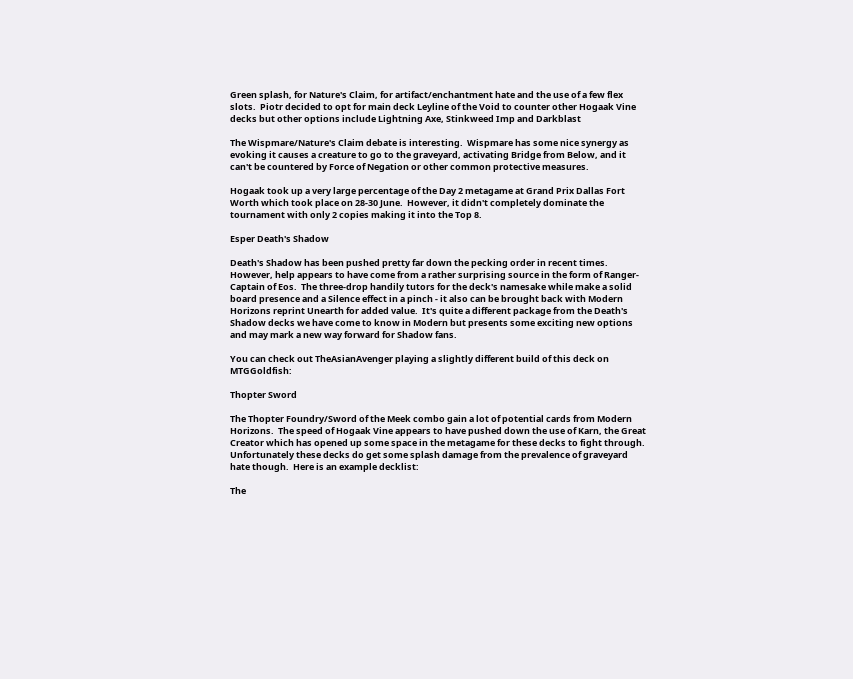Green splash, for Nature's Claim, for artifact/enchantment hate and the use of a few flex slots.  Piotr decided to opt for main deck Leyline of the Void to counter other Hogaak Vine decks but other options include Lightning Axe, Stinkweed Imp and Darkblast

The Wispmare/Nature's Claim debate is interesting.  Wispmare has some nice synergy as evoking it causes a creature to go to the graveyard, activating Bridge from Below, and it can't be countered by Force of Negation or other common protective measures.

Hogaak took up a very large percentage of the Day 2 metagame at Grand Prix Dallas Fort Worth which took place on 28-30 June.  However, it didn't completely dominate the tournament with only 2 copies making it into the Top 8.

Esper Death's Shadow

Death's Shadow has been pushed pretty far down the pecking order in recent times.  However, help appears to have come from a rather surprising source in the form of Ranger-Captain of Eos.  The three-drop handily tutors for the deck's namesake while make a solid board presence and a Silence effect in a pinch - it also can be brought back with Modern Horizons reprint Unearth for added value.  It's quite a different package from the Death's Shadow decks we have come to know in Modern but presents some exciting new options and may mark a new way forward for Shadow fans.

You can check out TheAsianAvenger playing a slightly different build of this deck on MTGGoldfish:

Thopter Sword

The Thopter Foundry/Sword of the Meek combo gain a lot of potential cards from Modern Horizons.  The speed of Hogaak Vine appears to have pushed down the use of Karn, the Great Creator which has opened up some space in the metagame for these decks to fight through.  Unfortunately these decks do get some splash damage from the prevalence of graveyard hate though.  Here is an example decklist:

The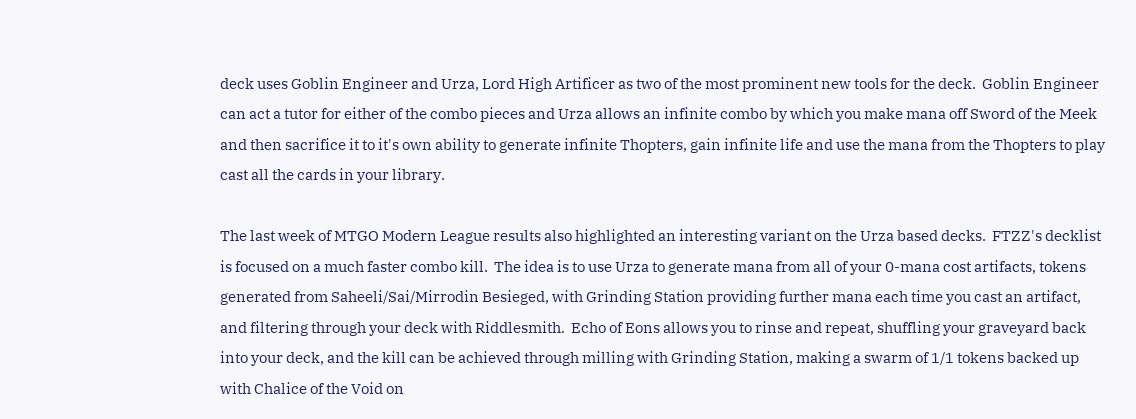deck uses Goblin Engineer and Urza, Lord High Artificer as two of the most prominent new tools for the deck.  Goblin Engineer can act a tutor for either of the combo pieces and Urza allows an infinite combo by which you make mana off Sword of the Meek and then sacrifice it to it's own ability to generate infinite Thopters, gain infinite life and use the mana from the Thopters to play cast all the cards in your library.

The last week of MTGO Modern League results also highlighted an interesting variant on the Urza based decks.  FTZZ's decklist is focused on a much faster combo kill.  The idea is to use Urza to generate mana from all of your 0-mana cost artifacts, tokens generated from Saheeli/Sai/Mirrodin Besieged, with Grinding Station providing further mana each time you cast an artifact, and filtering through your deck with Riddlesmith.  Echo of Eons allows you to rinse and repeat, shuffling your graveyard back into your deck, and the kill can be achieved through milling with Grinding Station, making a swarm of 1/1 tokens backed up with Chalice of the Void on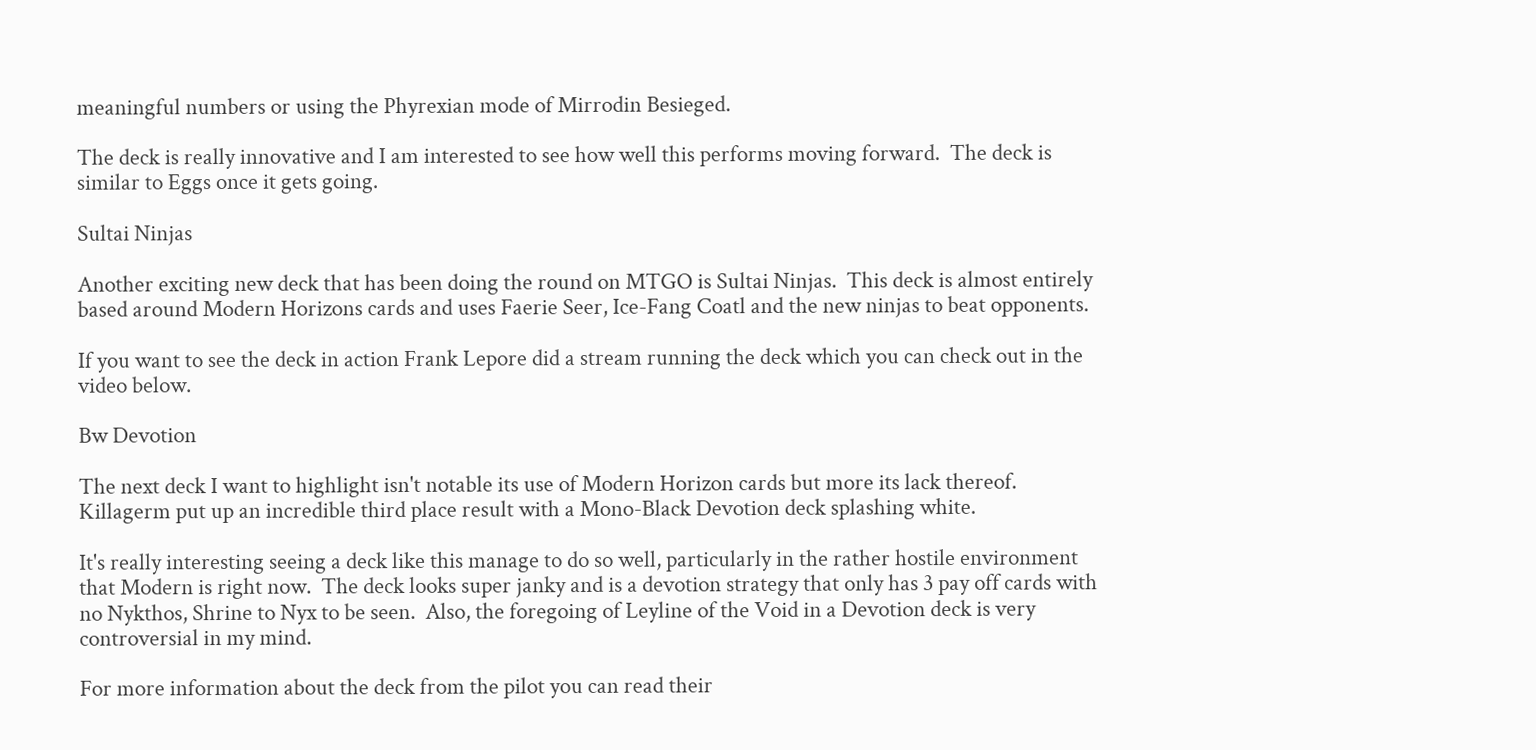meaningful numbers or using the Phyrexian mode of Mirrodin Besieged.

The deck is really innovative and I am interested to see how well this performs moving forward.  The deck is similar to Eggs once it gets going.

Sultai Ninjas

Another exciting new deck that has been doing the round on MTGO is Sultai Ninjas.  This deck is almost entirely based around Modern Horizons cards and uses Faerie Seer, Ice-Fang Coatl and the new ninjas to beat opponents.

If you want to see the deck in action Frank Lepore did a stream running the deck which you can check out in the video below.

Bw Devotion

The next deck I want to highlight isn't notable its use of Modern Horizon cards but more its lack thereof.  Killagerm put up an incredible third place result with a Mono-Black Devotion deck splashing white.

It's really interesting seeing a deck like this manage to do so well, particularly in the rather hostile environment that Modern is right now.  The deck looks super janky and is a devotion strategy that only has 3 pay off cards with no Nykthos, Shrine to Nyx to be seen.  Also, the foregoing of Leyline of the Void in a Devotion deck is very controversial in my mind.

For more information about the deck from the pilot you can read their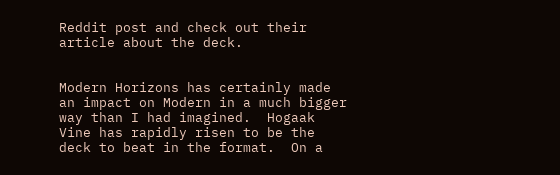Reddit post and check out their article about the deck.


Modern Horizons has certainly made an impact on Modern in a much bigger way than I had imagined.  Hogaak Vine has rapidly risen to be the deck to beat in the format.  On a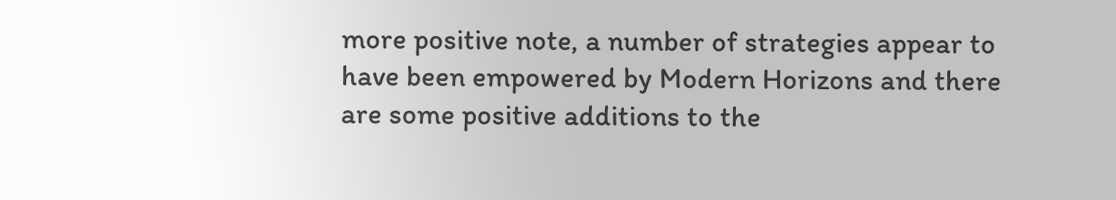more positive note, a number of strategies appear to have been empowered by Modern Horizons and there are some positive additions to the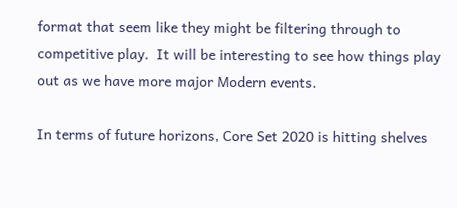format that seem like they might be filtering through to competitive play.  It will be interesting to see how things play out as we have more major Modern events.

In terms of future horizons, Core Set 2020 is hitting shelves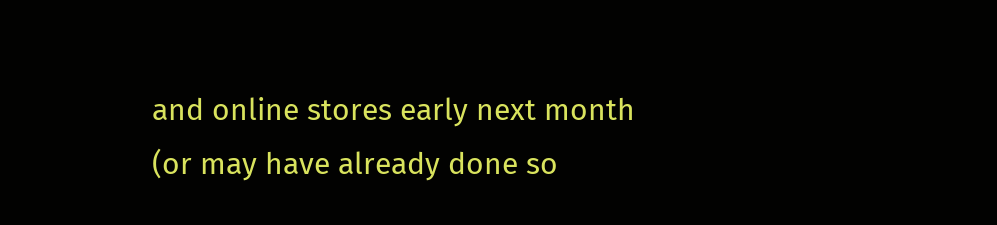and online stores early next month (or may have already done so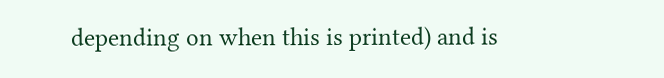depending on when this is printed) and is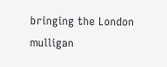bringing the London mulligan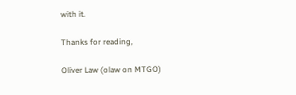with it.

Thanks for reading,

Oliver Law (olaw on MTGO)